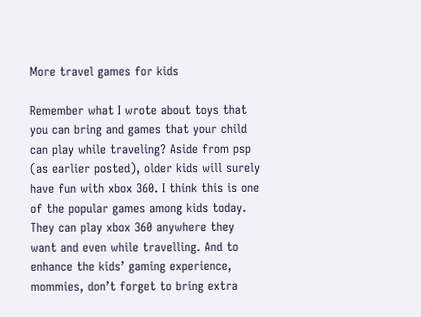More travel games for kids

Remember what I wrote about toys that you can bring and games that your child can play while traveling? Aside from psp (as earlier posted), older kids will surely have fun with xbox 360. I think this is one of the popular games among kids today. They can play xbox 360 anywhere they want and even while travelling. And to enhance the kids’ gaming experience, mommies, don’t forget to bring extra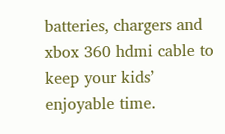batteries, chargers and xbox 360 hdmi cable to keep your kids’ enjoyable time.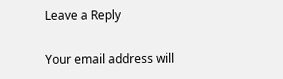Leave a Reply

Your email address will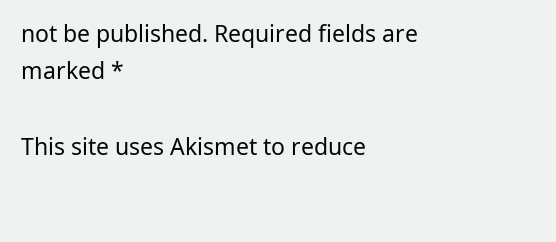not be published. Required fields are marked *

This site uses Akismet to reduce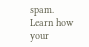spam. Learn how your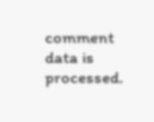comment data is processed.